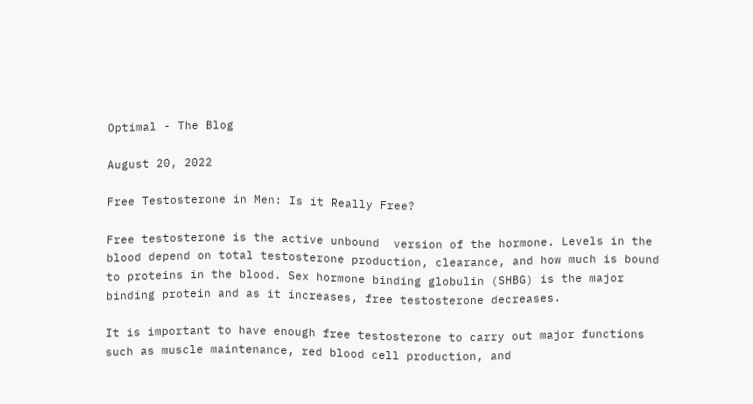Optimal - The Blog

August 20, 2022

Free Testosterone in Men: Is it Really Free?

Free testosterone is the active unbound  version of the hormone. Levels in the blood depend on total testosterone production, clearance, and how much is bound to proteins in the blood. Sex hormone binding globulin (SHBG) is the major binding protein and as it increases, free testosterone decreases.

It is important to have enough free testosterone to carry out major functions such as muscle maintenance, red blood cell production, and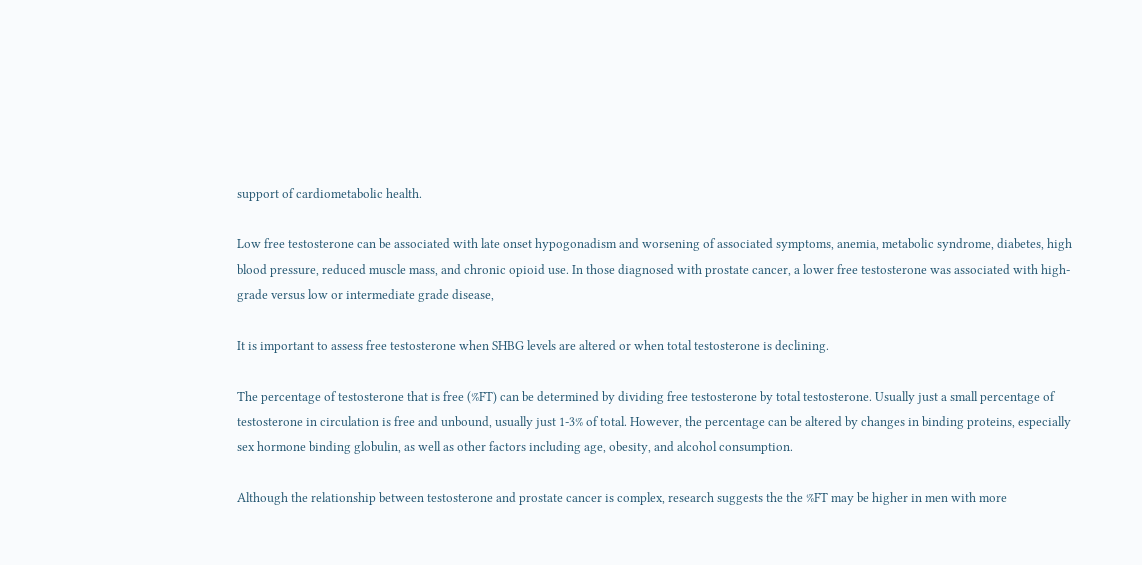support of cardiometabolic health.

Low free testosterone can be associated with late onset hypogonadism and worsening of associated symptoms, anemia, metabolic syndrome, diabetes, high blood pressure, reduced muscle mass, and chronic opioid use. In those diagnosed with prostate cancer, a lower free testosterone was associated with high-grade versus low or intermediate grade disease,

It is important to assess free testosterone when SHBG levels are altered or when total testosterone is declining.

The percentage of testosterone that is free (%FT) can be determined by dividing free testosterone by total testosterone. Usually just a small percentage of testosterone in circulation is free and unbound, usually just 1-3% of total. However, the percentage can be altered by changes in binding proteins, especially sex hormone binding globulin, as well as other factors including age, obesity, and alcohol consumption.

Although the relationship between testosterone and prostate cancer is complex, research suggests the the %FT may be higher in men with more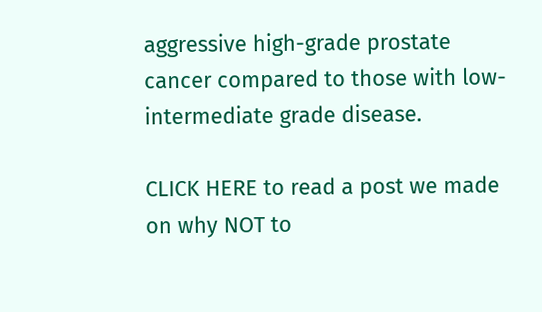aggressive high-grade prostate cancer compared to those with low-intermediate grade disease.

CLICK HERE to read a post we made on why NOT to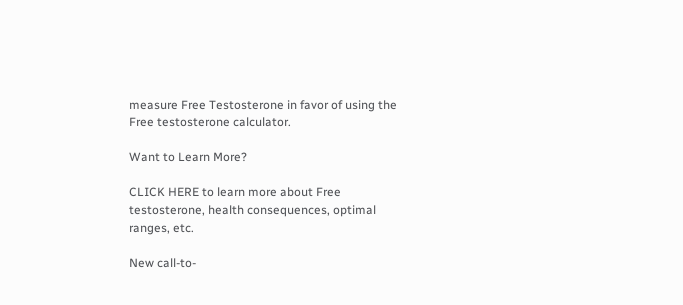measure Free Testosterone in favor of using the Free testosterone calculator.

Want to Learn More?

CLICK HERE to learn more about Free testosterone, health consequences, optimal ranges, etc.

New call-to-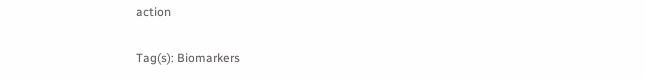action

Tag(s): Biomarkers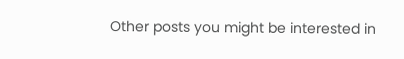Other posts you might be interested in